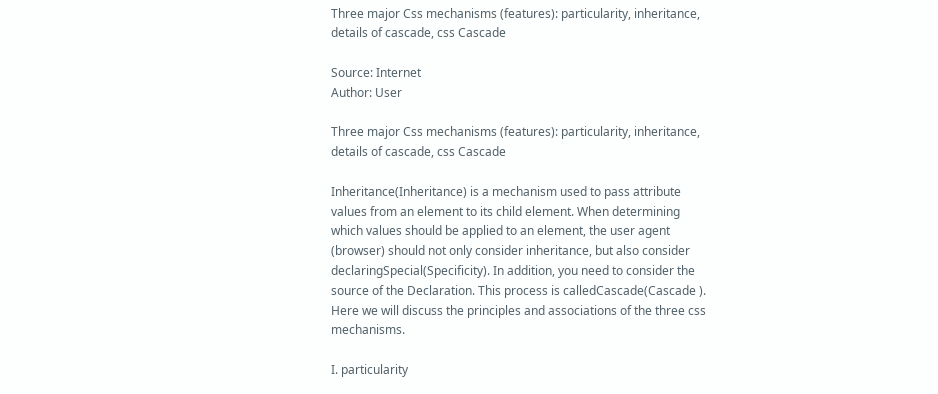Three major Css mechanisms (features): particularity, inheritance, details of cascade, css Cascade

Source: Internet
Author: User

Three major Css mechanisms (features): particularity, inheritance, details of cascade, css Cascade

Inheritance(Inheritance) is a mechanism used to pass attribute values from an element to its child element. When determining which values should be applied to an element, the user agent (browser) should not only consider inheritance, but also consider declaringSpecial(Specificity). In addition, you need to consider the source of the Declaration. This process is calledCascade(Cascade ). Here we will discuss the principles and associations of the three css mechanisms.

I. particularity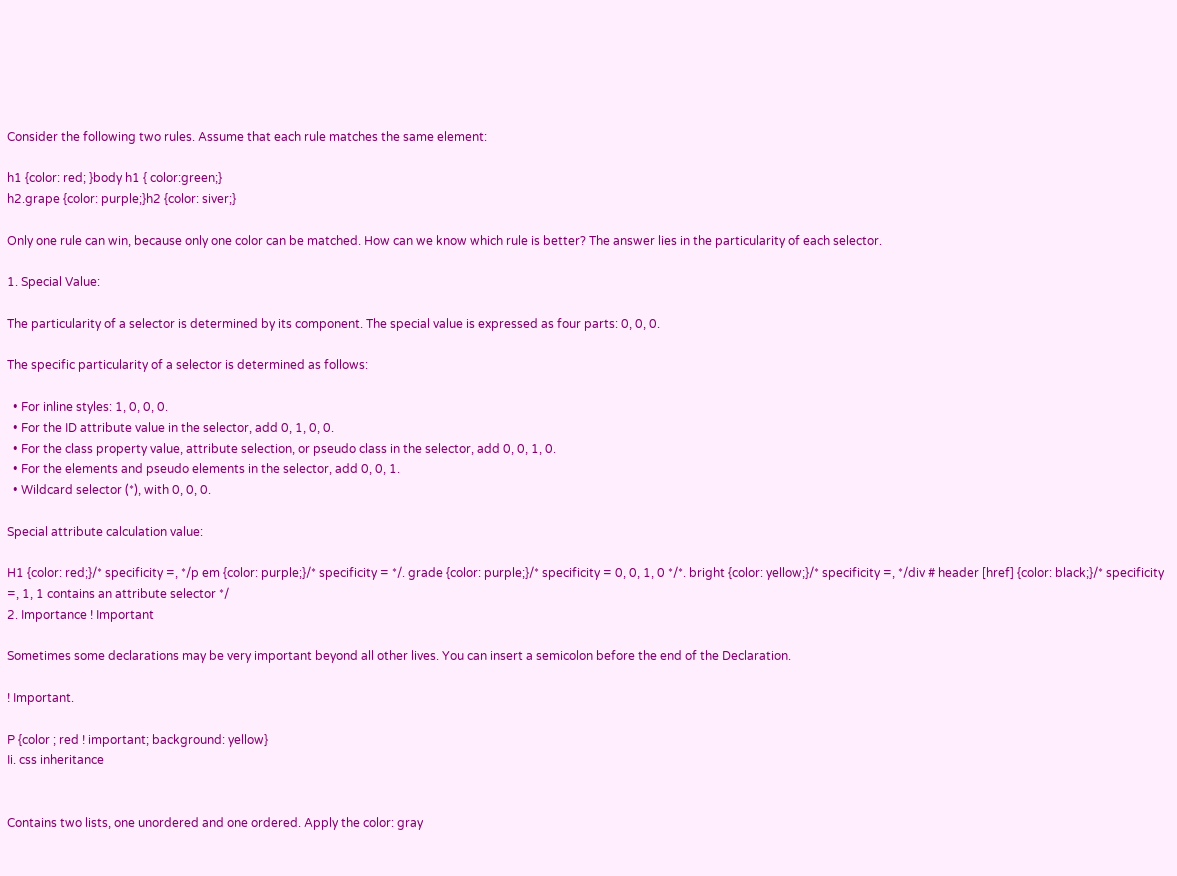Consider the following two rules. Assume that each rule matches the same element:

h1 {color: red; }body h1 { color:green;}
h2.grape {color: purple;}h2 {color: siver;}

Only one rule can win, because only one color can be matched. How can we know which rule is better? The answer lies in the particularity of each selector.

1. Special Value:

The particularity of a selector is determined by its component. The special value is expressed as four parts: 0, 0, 0.

The specific particularity of a selector is determined as follows:

  • For inline styles: 1, 0, 0, 0.
  • For the ID attribute value in the selector, add 0, 1, 0, 0.
  • For the class property value, attribute selection, or pseudo class in the selector, add 0, 0, 1, 0.
  • For the elements and pseudo elements in the selector, add 0, 0, 1.
  • Wildcard selector (*), with 0, 0, 0.

Special attribute calculation value:

H1 {color: red;}/* specificity =, */p em {color: purple;}/* specificity = */. grade {color: purple;}/* specificity = 0, 0, 1, 0 */*. bright {color: yellow;}/* specificity =, */div # header [href] {color: black;}/* specificity =, 1, 1 contains an attribute selector */
2. Importance ! Important

Sometimes some declarations may be very important beyond all other lives. You can insert a semicolon before the end of the Declaration.

! Important.

P {color ; red ! important; background: yellow}
Ii. css inheritance


Contains two lists, one unordered and one ordered. Apply the color: gray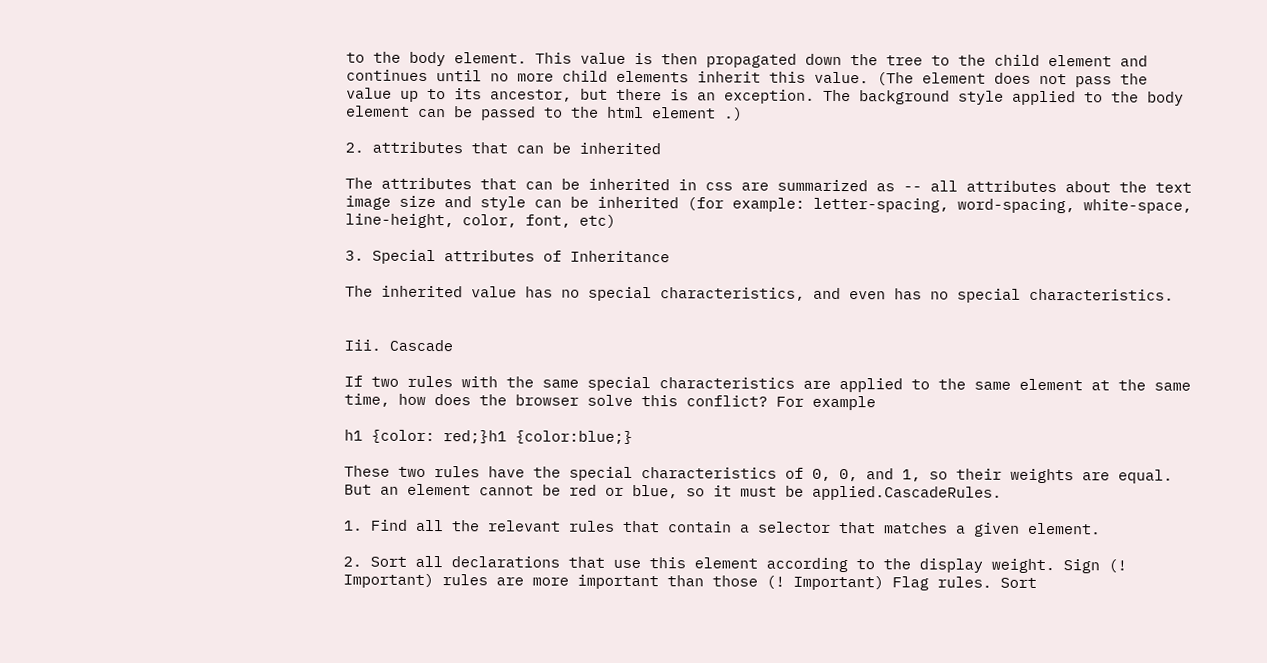to the body element. This value is then propagated down the tree to the child element and continues until no more child elements inherit this value. (The element does not pass the value up to its ancestor, but there is an exception. The background style applied to the body element can be passed to the html element .)

2. attributes that can be inherited

The attributes that can be inherited in css are summarized as -- all attributes about the text image size and style can be inherited (for example: letter-spacing, word-spacing, white-space, line-height, color, font, etc)

3. Special attributes of Inheritance

The inherited value has no special characteristics, and even has no special characteristics.


Iii. Cascade

If two rules with the same special characteristics are applied to the same element at the same time, how does the browser solve this conflict? For example

h1 {color: red;}h1 {color:blue;}

These two rules have the special characteristics of 0, 0, and 1, so their weights are equal. But an element cannot be red or blue, so it must be applied.CascadeRules.

1. Find all the relevant rules that contain a selector that matches a given element.

2. Sort all declarations that use this element according to the display weight. Sign (! Important) rules are more important than those (! Important) Flag rules. Sort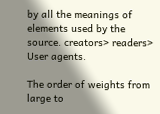by all the meanings of elements used by the source. creators> readers> User agents.

The order of weights from large to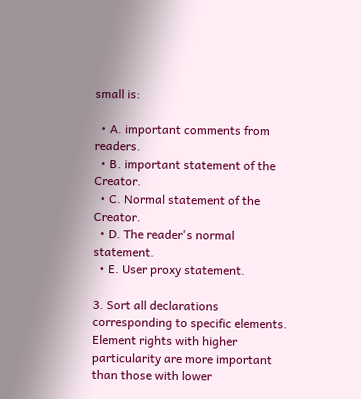small is:

  • A. important comments from readers.
  • B. important statement of the Creator.
  • C. Normal statement of the Creator.
  • D. The reader's normal statement.
  • E. User proxy statement.

3. Sort all declarations corresponding to specific elements. Element rights with higher particularity are more important than those with lower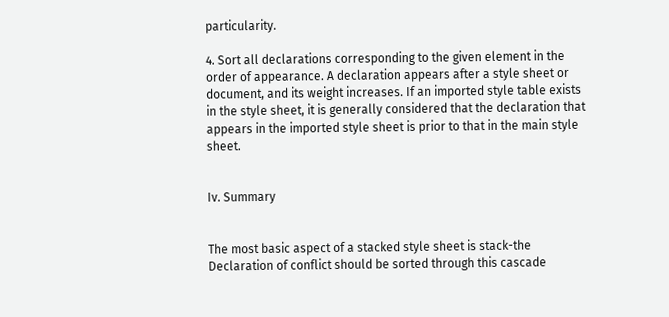particularity.

4. Sort all declarations corresponding to the given element in the order of appearance. A declaration appears after a style sheet or document, and its weight increases. If an imported style table exists in the style sheet, it is generally considered that the declaration that appears in the imported style sheet is prior to that in the main style sheet.


Iv. Summary


The most basic aspect of a stacked style sheet is stack-the Declaration of conflict should be sorted through this cascade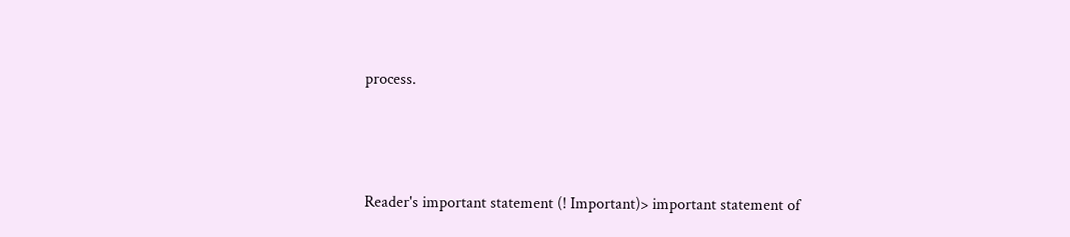process.



Reader's important statement (! Important)> important statement of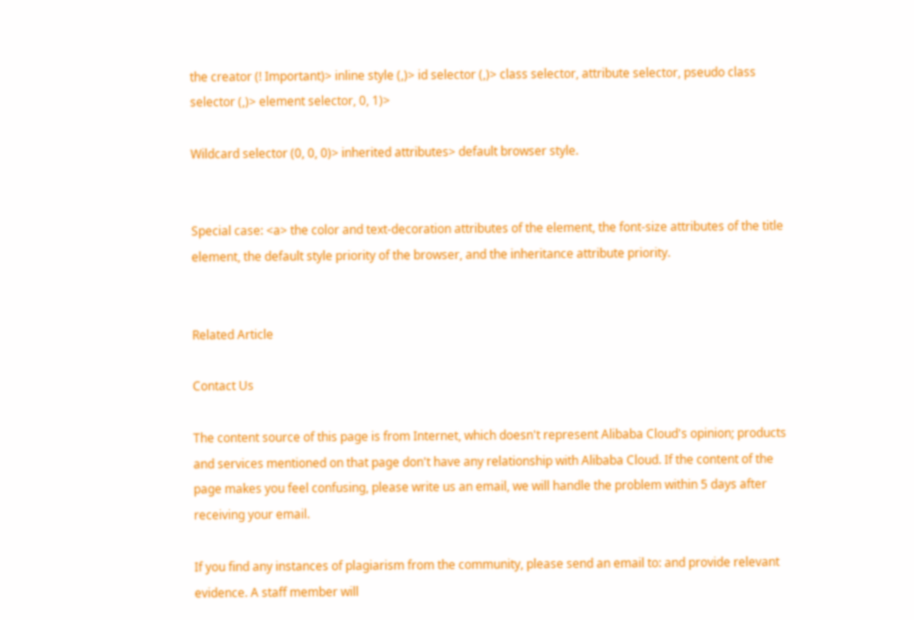the creator (! Important)> inline style (,)> id selector (,)> class selector, attribute selector, pseudo class selector (,)> element selector, 0, 1)>

Wildcard selector (0, 0, 0)> inherited attributes> default browser style.


Special case: <a> the color and text-decoration attributes of the element, the font-size attributes of the title element, the default style priority of the browser, and the inheritance attribute priority.


Related Article

Contact Us

The content source of this page is from Internet, which doesn't represent Alibaba Cloud's opinion; products and services mentioned on that page don't have any relationship with Alibaba Cloud. If the content of the page makes you feel confusing, please write us an email, we will handle the problem within 5 days after receiving your email.

If you find any instances of plagiarism from the community, please send an email to: and provide relevant evidence. A staff member will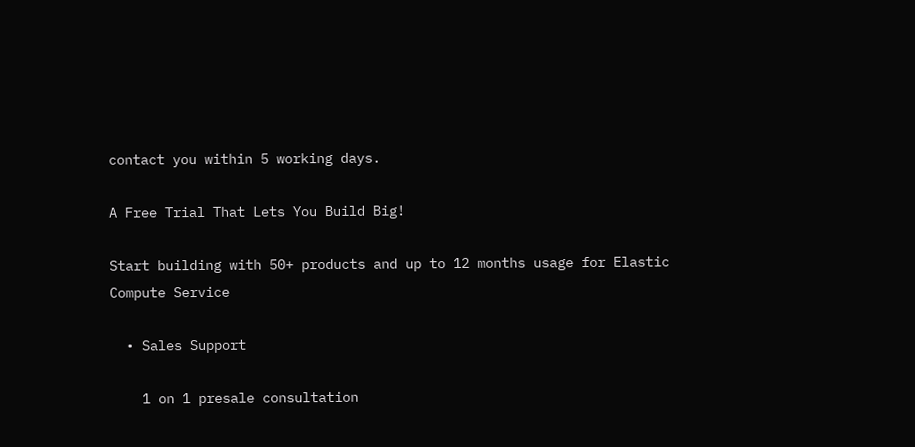contact you within 5 working days.

A Free Trial That Lets You Build Big!

Start building with 50+ products and up to 12 months usage for Elastic Compute Service

  • Sales Support

    1 on 1 presale consultation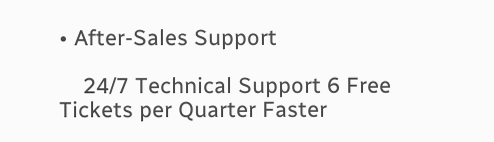• After-Sales Support

    24/7 Technical Support 6 Free Tickets per Quarter Faster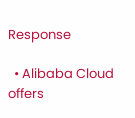Response

  • Alibaba Cloud offers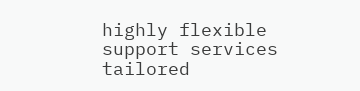highly flexible support services tailored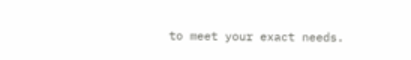to meet your exact needs.